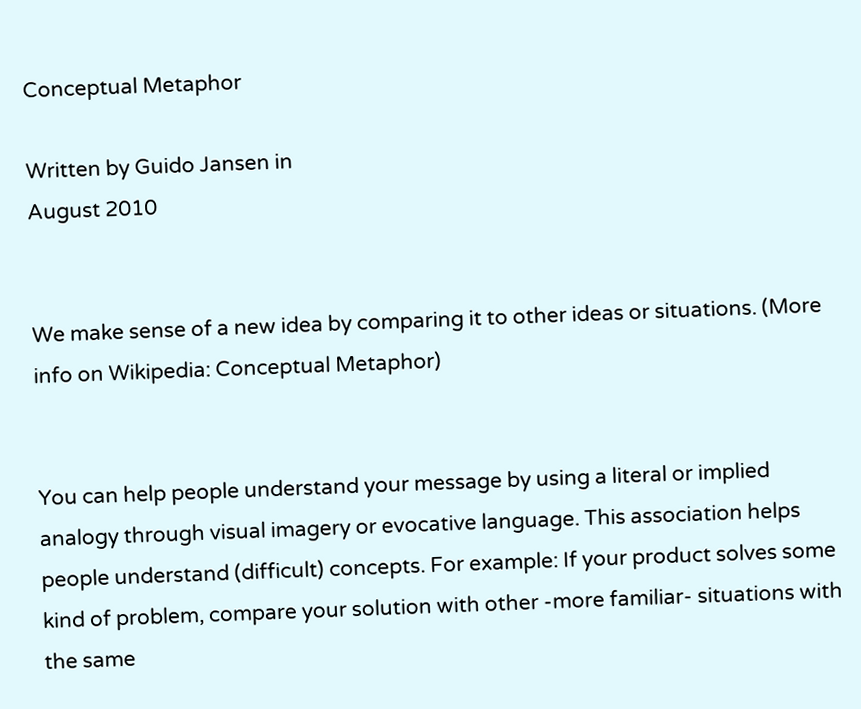Conceptual Metaphor

Written by Guido Jansen in
August 2010


We make sense of a new idea by comparing it to other ideas or situations. (More info on Wikipedia: Conceptual Metaphor)


You can help people understand your message by using a literal or implied analogy through visual imagery or evocative language. This association helps people understand (difficult) concepts. For example: If your product solves some kind of problem, compare your solution with other -more familiar- situations with the same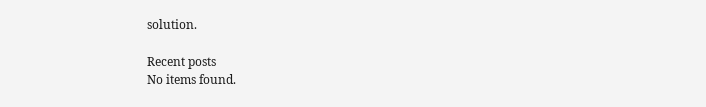solution.

Recent posts
No items found.